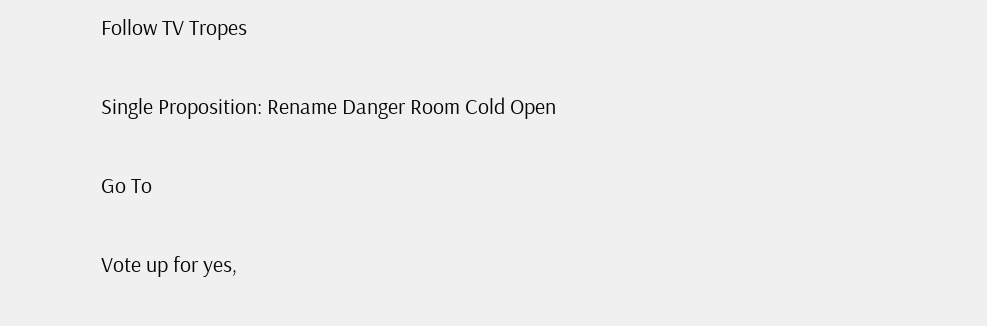Follow TV Tropes

Single Proposition: Rename Danger Room Cold Open

Go To

Vote up for yes,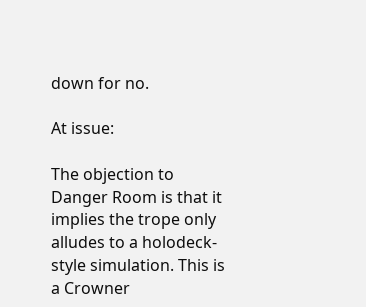down for no.

At issue:

The objection to Danger Room is that it implies the trope only alludes to a holodeck-style simulation. This is a Crowner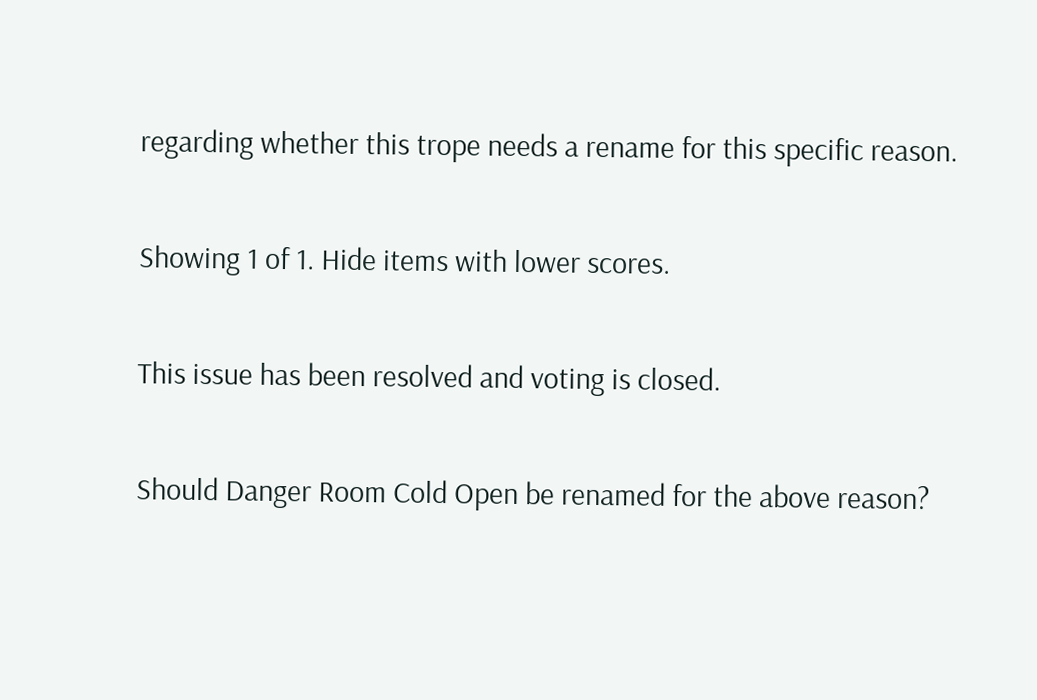regarding whether this trope needs a rename for this specific reason.

Showing 1 of 1. Hide items with lower scores.

This issue has been resolved and voting is closed.

Should Danger Room Cold Open be renamed for the above reason?